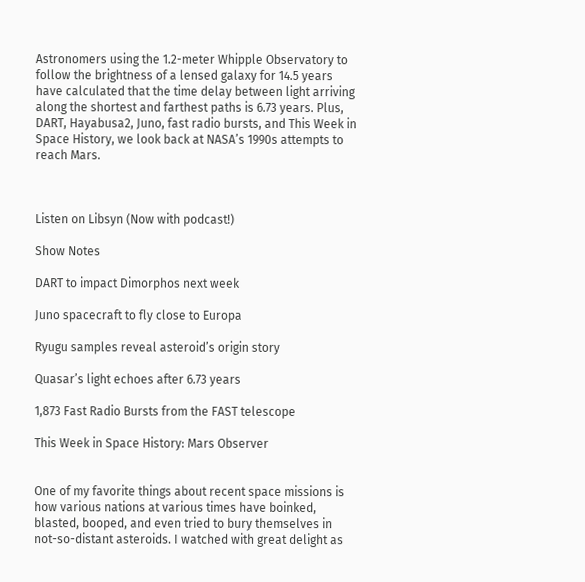Astronomers using the 1.2-meter Whipple Observatory to follow the brightness of a lensed galaxy for 14.5 years have calculated that the time delay between light arriving along the shortest and farthest paths is 6.73 years. Plus, DART, Hayabusa2, Juno, fast radio bursts, and This Week in Space History, we look back at NASA’s 1990s attempts to reach Mars.



Listen on Libsyn (Now with podcast!)

Show Notes

DART to impact Dimorphos next week

Juno spacecraft to fly close to Europa

Ryugu samples reveal asteroid’s origin story

Quasar’s light echoes after 6.73 years

1,873 Fast Radio Bursts from the FAST telescope

This Week in Space History: Mars Observer


One of my favorite things about recent space missions is how various nations at various times have boinked, blasted, booped, and even tried to bury themselves in not-so-distant asteroids. I watched with great delight as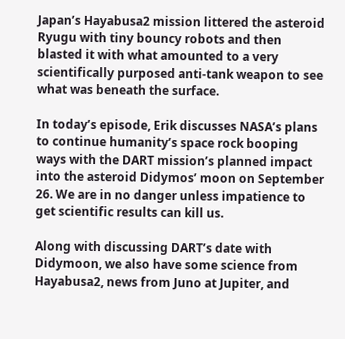Japan’s Hayabusa2 mission littered the asteroid Ryugu with tiny bouncy robots and then blasted it with what amounted to a very scientifically purposed anti-tank weapon to see what was beneath the surface.

In today’s episode, Erik discusses NASA’s plans to continue humanity’s space rock booping ways with the DART mission’s planned impact into the asteroid Didymos’ moon on September 26. We are in no danger unless impatience to get scientific results can kill us.

Along with discussing DART’s date with Didymoon, we also have some science from Hayabusa2, news from Juno at Jupiter, and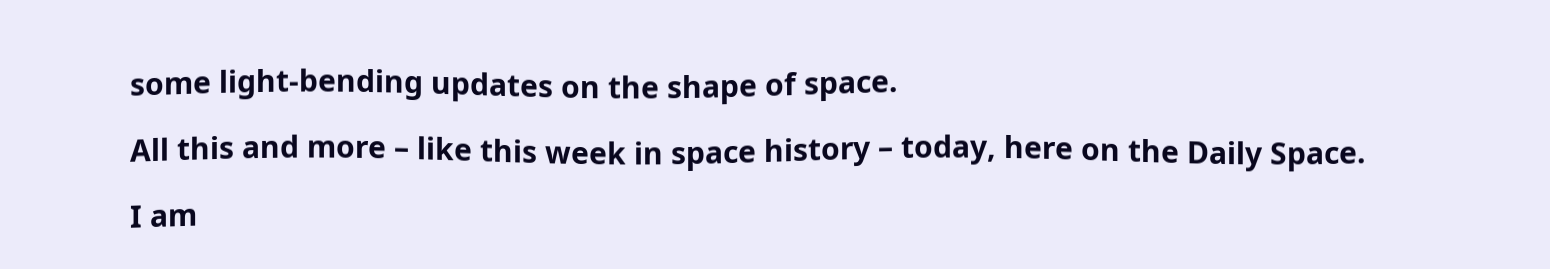some light-bending updates on the shape of space.

All this and more – like this week in space history – today, here on the Daily Space.

I am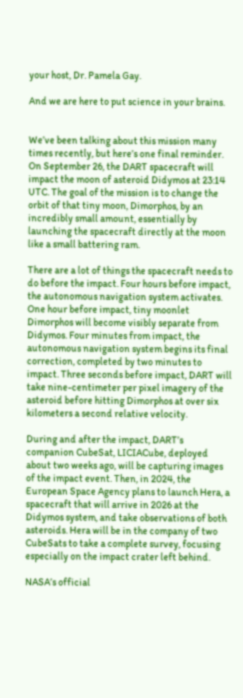your host, Dr. Pamela Gay.

And we are here to put science in your brains.


We’ve been talking about this mission many times recently, but here’s one final reminder. On September 26, the DART spacecraft will impact the moon of asteroid Didymos at 23:14 UTC. The goal of the mission is to change the orbit of that tiny moon, Dimorphos, by an incredibly small amount, essentially by launching the spacecraft directly at the moon like a small battering ram.

There are a lot of things the spacecraft needs to do before the impact. Four hours before impact, the autonomous navigation system activates. One hour before impact, tiny moonlet Dimorphos will become visibly separate from Didymos. Four minutes from impact, the autonomous navigation system begins its final correction, completed by two minutes to impact. Three seconds before impact, DART will take nine-centimeter per pixel imagery of the asteroid before hitting Dimorphos at over six kilometers a second relative velocity.

During and after the impact, DART’s companion CubeSat, LICIACube, deployed about two weeks ago, will be capturing images of the impact event. Then, in 2024, the European Space Agency plans to launch Hera, a spacecraft that will arrive in 2026 at the Didymos system, and take observations of both asteroids. Hera will be in the company of two CubeSats to take a complete survey, focusing especially on the impact crater left behind.

NASA’s official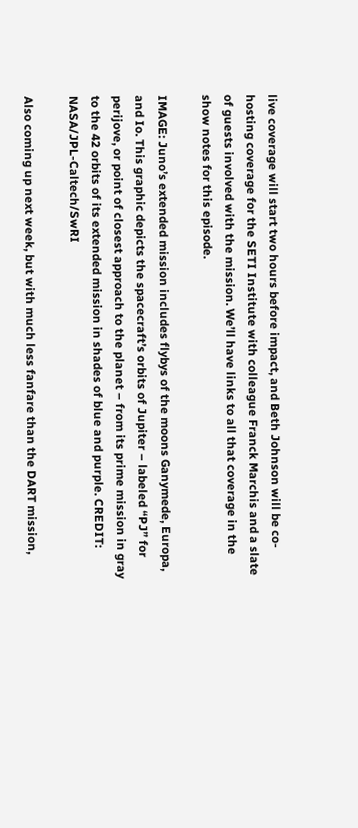live coverage will start two hours before impact, and Beth Johnson will be co-hosting coverage for the SETI Institute with colleague Franck Marchis and a slate of guests involved with the mission. We’ll have links to all that coverage in the show notes for this episode.

IMAGE: Juno’s extended mission includes flybys of the moons Ganymede, Europa, and Io. This graphic depicts the spacecraft’s orbits of Jupiter – labeled “PJ” for perijove, or point of closest approach to the planet – from its prime mission in gray to the 42 orbits of its extended mission in shades of blue and purple. CREDIT: NASA/JPL-Caltech/SwRI

Also coming up next week, but with much less fanfare than the DART mission,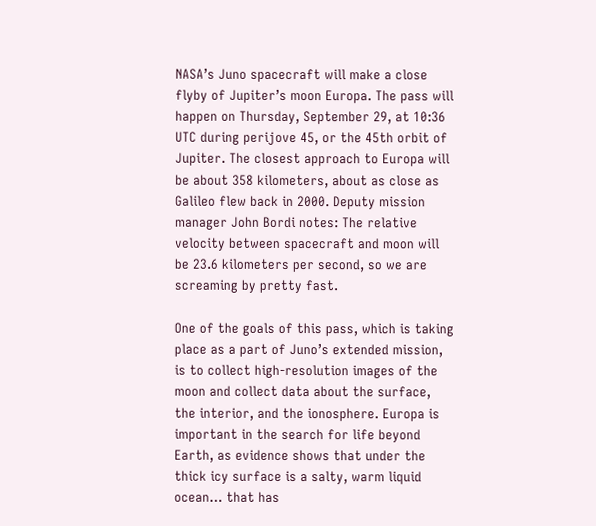NASA’s Juno spacecraft will make a close flyby of Jupiter’s moon Europa. The pass will happen on Thursday, September 29, at 10:36 UTC during perijove 45, or the 45th orbit of Jupiter. The closest approach to Europa will be about 358 kilometers, about as close as Galileo flew back in 2000. Deputy mission manager John Bordi notes: The relative velocity between spacecraft and moon will be 23.6 kilometers per second, so we are screaming by pretty fast.

One of the goals of this pass, which is taking place as a part of Juno’s extended mission, is to collect high-resolution images of the moon and collect data about the surface, the interior, and the ionosphere. Europa is important in the search for life beyond Earth, as evidence shows that under the thick icy surface is a salty, warm liquid ocean… that has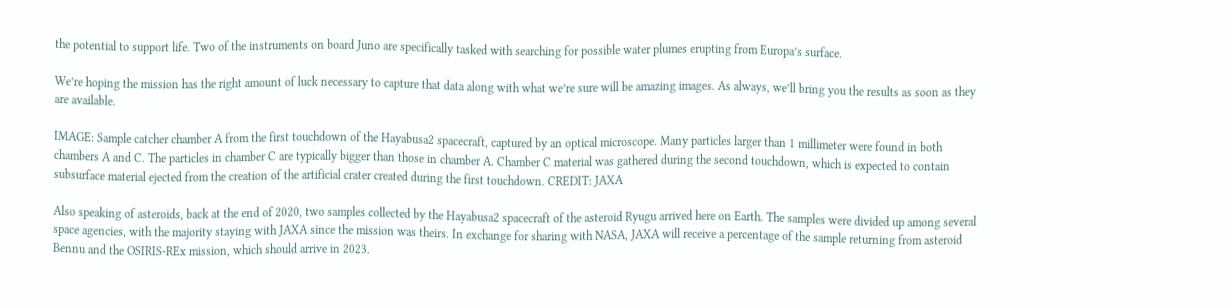the potential to support life. Two of the instruments on board Juno are specifically tasked with searching for possible water plumes erupting from Europa’s surface.

We’re hoping the mission has the right amount of luck necessary to capture that data along with what we’re sure will be amazing images. As always, we’ll bring you the results as soon as they are available.

IMAGE: Sample catcher chamber A from the first touchdown of the Hayabusa2 spacecraft, captured by an optical microscope. Many particles larger than 1 millimeter were found in both chambers A and C. The particles in chamber C are typically bigger than those in chamber A. Chamber C material was gathered during the second touchdown, which is expected to contain subsurface material ejected from the creation of the artificial crater created during the first touchdown. CREDIT: JAXA

Also speaking of asteroids, back at the end of 2020, two samples collected by the Hayabusa2 spacecraft of the asteroid Ryugu arrived here on Earth. The samples were divided up among several space agencies, with the majority staying with JAXA since the mission was theirs. In exchange for sharing with NASA, JAXA will receive a percentage of the sample returning from asteroid Bennu and the OSIRIS-REx mission, which should arrive in 2023.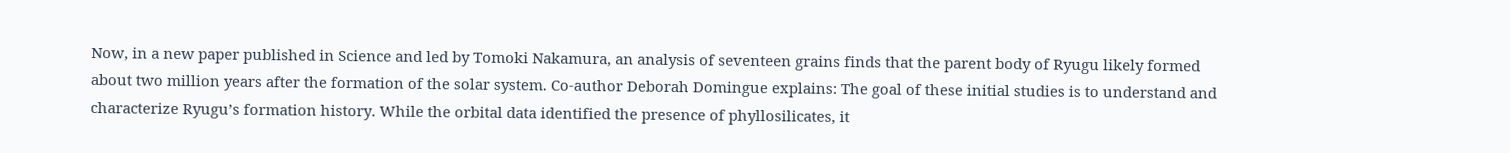Now, in a new paper published in Science and led by Tomoki Nakamura, an analysis of seventeen grains finds that the parent body of Ryugu likely formed about two million years after the formation of the solar system. Co-author Deborah Domingue explains: The goal of these initial studies is to understand and characterize Ryugu’s formation history. While the orbital data identified the presence of phyllosilicates, it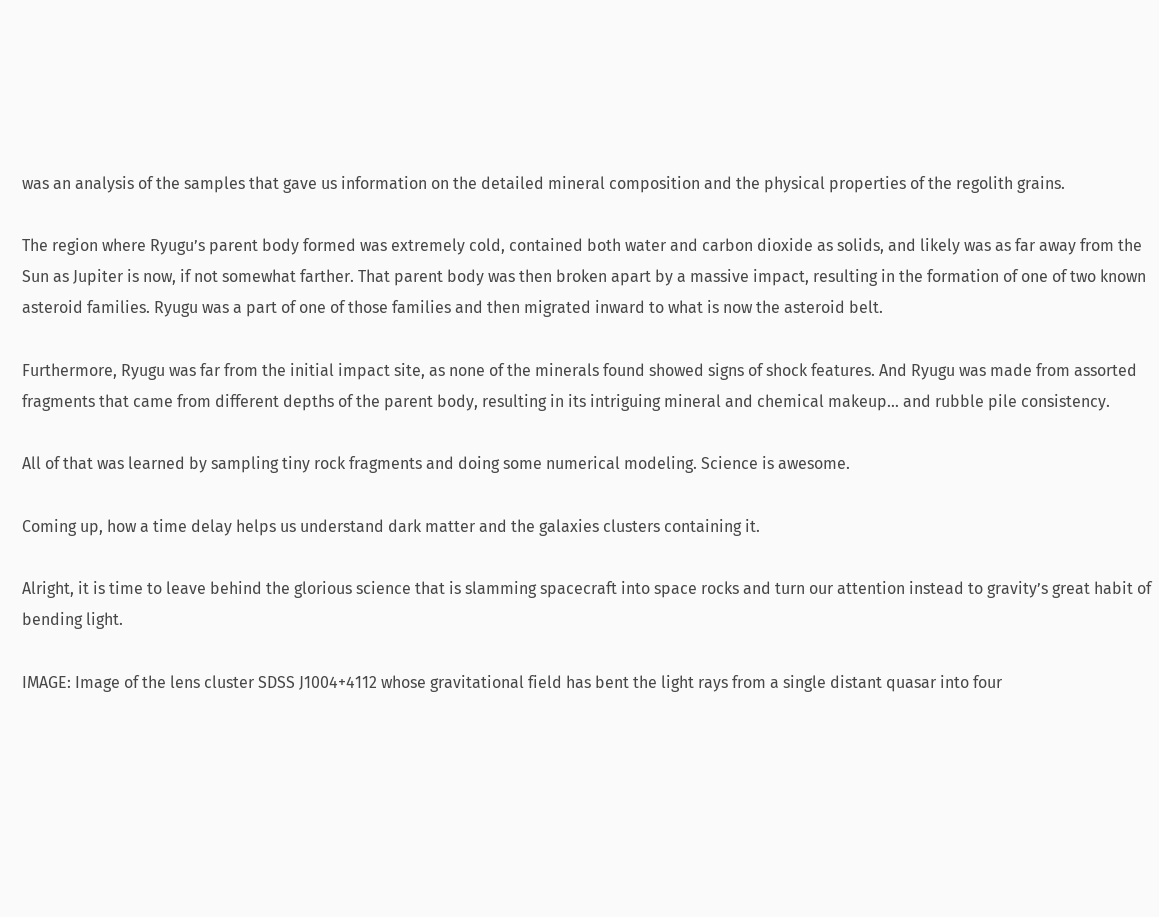was an analysis of the samples that gave us information on the detailed mineral composition and the physical properties of the regolith grains.

The region where Ryugu’s parent body formed was extremely cold, contained both water and carbon dioxide as solids, and likely was as far away from the Sun as Jupiter is now, if not somewhat farther. That parent body was then broken apart by a massive impact, resulting in the formation of one of two known asteroid families. Ryugu was a part of one of those families and then migrated inward to what is now the asteroid belt.

Furthermore, Ryugu was far from the initial impact site, as none of the minerals found showed signs of shock features. And Ryugu was made from assorted fragments that came from different depths of the parent body, resulting in its intriguing mineral and chemical makeup… and rubble pile consistency.

All of that was learned by sampling tiny rock fragments and doing some numerical modeling. Science is awesome.

Coming up, how a time delay helps us understand dark matter and the galaxies clusters containing it.

Alright, it is time to leave behind the glorious science that is slamming spacecraft into space rocks and turn our attention instead to gravity’s great habit of bending light.

IMAGE: Image of the lens cluster SDSS J1004+4112 whose gravitational field has bent the light rays from a single distant quasar into four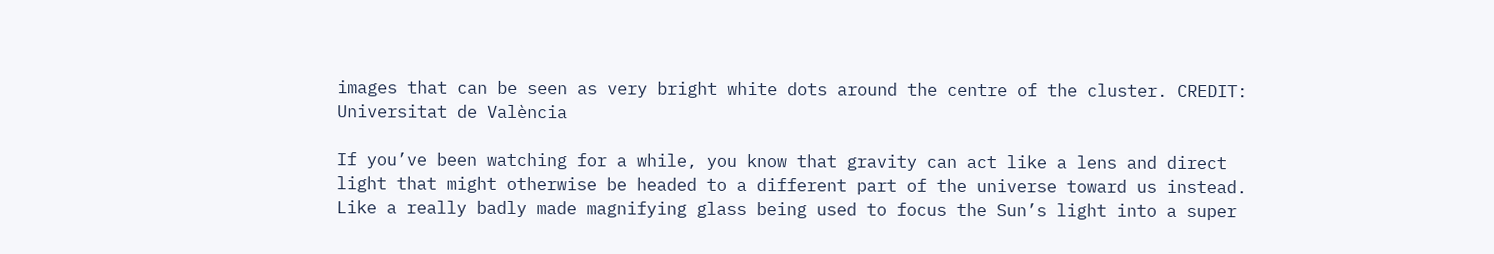images that can be seen as very bright white dots around the centre of the cluster. CREDIT: Universitat de València

If you’ve been watching for a while, you know that gravity can act like a lens and direct light that might otherwise be headed to a different part of the universe toward us instead. Like a really badly made magnifying glass being used to focus the Sun’s light into a super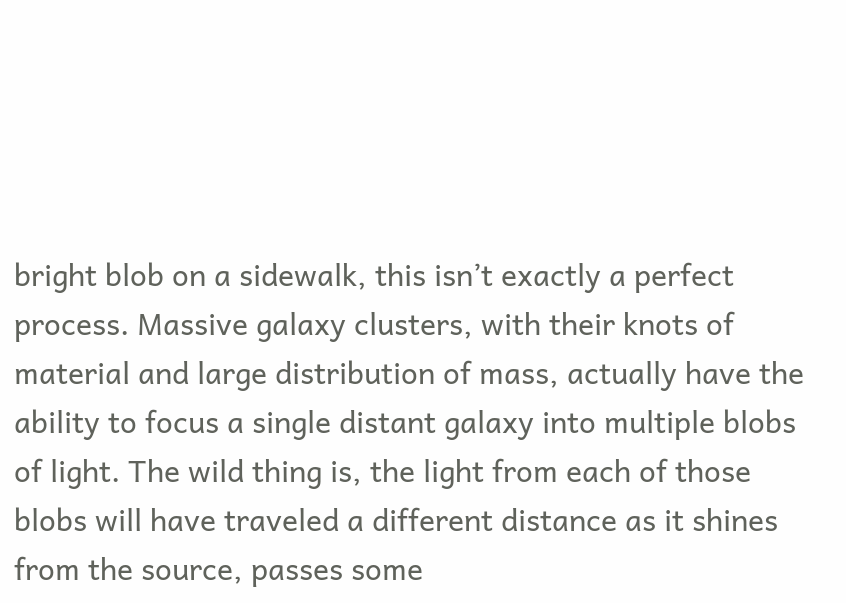bright blob on a sidewalk, this isn’t exactly a perfect process. Massive galaxy clusters, with their knots of material and large distribution of mass, actually have the ability to focus a single distant galaxy into multiple blobs of light. The wild thing is, the light from each of those blobs will have traveled a different distance as it shines from the source, passes some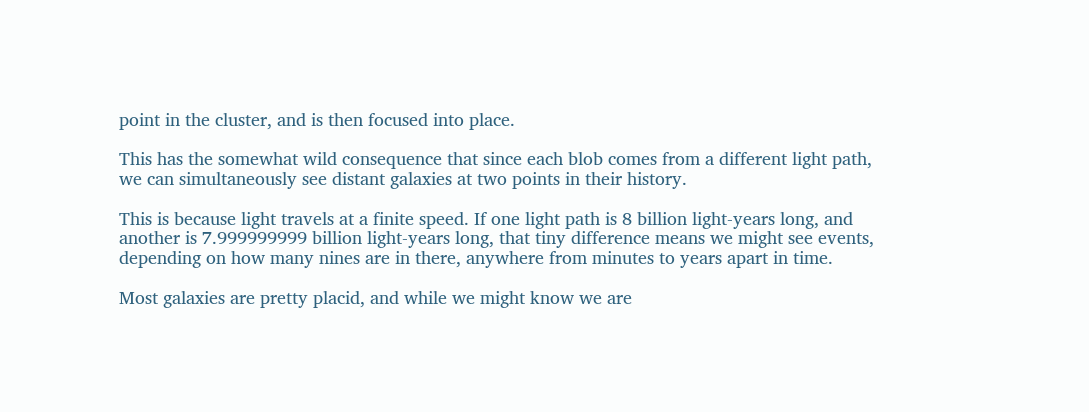point in the cluster, and is then focused into place.

This has the somewhat wild consequence that since each blob comes from a different light path, we can simultaneously see distant galaxies at two points in their history.

This is because light travels at a finite speed. If one light path is 8 billion light-years long, and another is 7.999999999 billion light-years long, that tiny difference means we might see events, depending on how many nines are in there, anywhere from minutes to years apart in time.

Most galaxies are pretty placid, and while we might know we are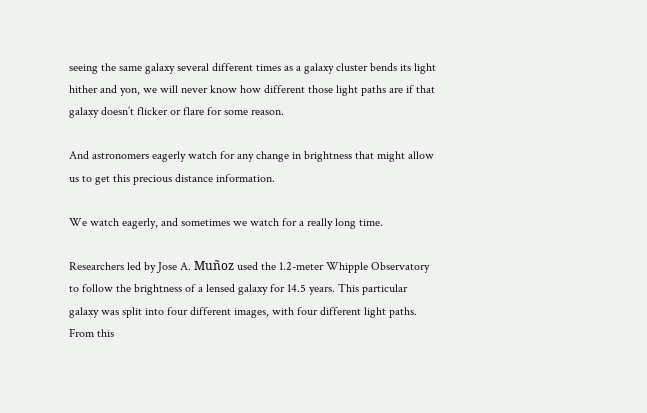seeing the same galaxy several different times as a galaxy cluster bends its light hither and yon, we will never know how different those light paths are if that galaxy doesn’t flicker or flare for some reason.

And astronomers eagerly watch for any change in brightness that might allow us to get this precious distance information.

We watch eagerly, and sometimes we watch for a really long time.

Researchers led by Jose A. Muñoz used the 1.2-meter Whipple Observatory to follow the brightness of a lensed galaxy for 14.5 years. This particular galaxy was split into four different images, with four different light paths. From this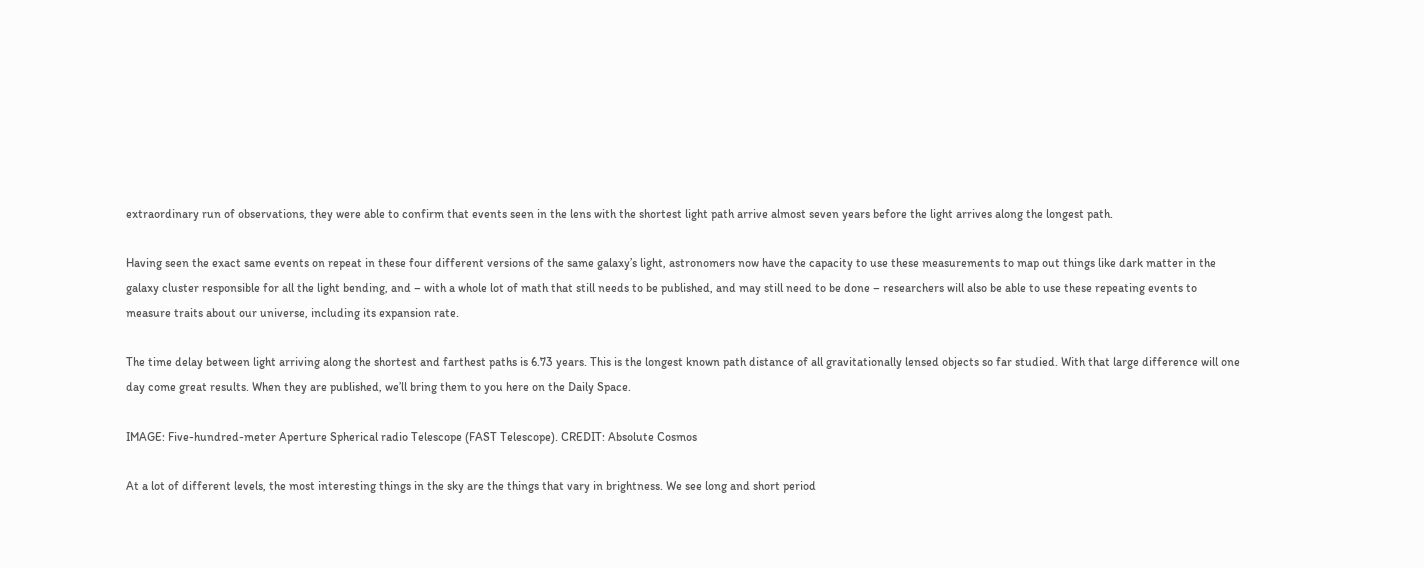extraordinary run of observations, they were able to confirm that events seen in the lens with the shortest light path arrive almost seven years before the light arrives along the longest path.

Having seen the exact same events on repeat in these four different versions of the same galaxy’s light, astronomers now have the capacity to use these measurements to map out things like dark matter in the galaxy cluster responsible for all the light bending, and – with a whole lot of math that still needs to be published, and may still need to be done – researchers will also be able to use these repeating events to measure traits about our universe, including its expansion rate.

The time delay between light arriving along the shortest and farthest paths is 6.73 years. This is the longest known path distance of all gravitationally lensed objects so far studied. With that large difference will one day come great results. When they are published, we’ll bring them to you here on the Daily Space.

IMAGE: Five-hundred-meter Aperture Spherical radio Telescope (FAST Telescope). CREDIT: Absolute Cosmos

At a lot of different levels, the most interesting things in the sky are the things that vary in brightness. We see long and short period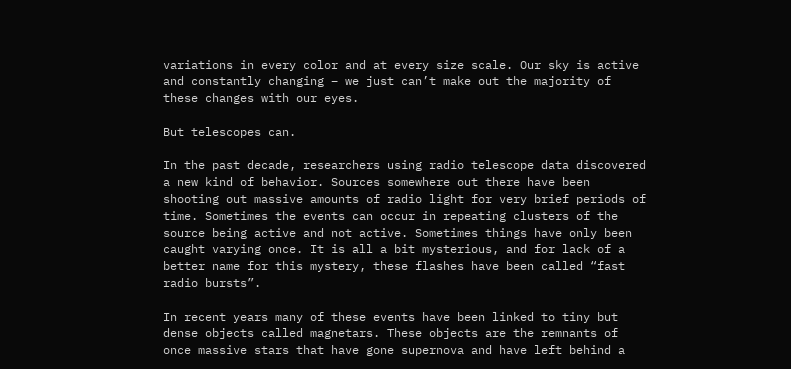variations in every color and at every size scale. Our sky is active and constantly changing – we just can’t make out the majority of these changes with our eyes.

But telescopes can.

In the past decade, researchers using radio telescope data discovered a new kind of behavior. Sources somewhere out there have been shooting out massive amounts of radio light for very brief periods of time. Sometimes the events can occur in repeating clusters of the source being active and not active. Sometimes things have only been caught varying once. It is all a bit mysterious, and for lack of a better name for this mystery, these flashes have been called “fast radio bursts”.

In recent years many of these events have been linked to tiny but dense objects called magnetars. These objects are the remnants of once massive stars that have gone supernova and have left behind a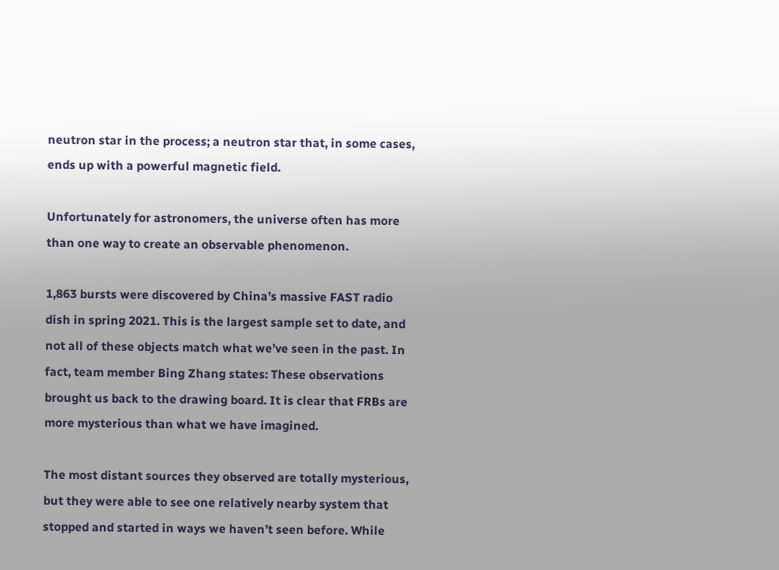neutron star in the process; a neutron star that, in some cases, ends up with a powerful magnetic field.

Unfortunately for astronomers, the universe often has more than one way to create an observable phenomenon.

1,863 bursts were discovered by China’s massive FAST radio dish in spring 2021. This is the largest sample set to date, and not all of these objects match what we’ve seen in the past. In fact, team member Bing Zhang states: These observations brought us back to the drawing board. It is clear that FRBs are more mysterious than what we have imagined.

The most distant sources they observed are totally mysterious, but they were able to see one relatively nearby system that stopped and started in ways we haven’t seen before. While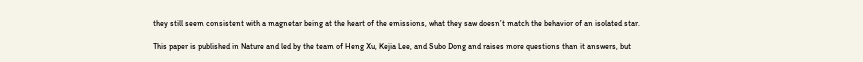they still seem consistent with a magnetar being at the heart of the emissions, what they saw doesn’t match the behavior of an isolated star.

This paper is published in Nature and led by the team of Heng Xu, Kejia Lee, and Subo Dong and raises more questions than it answers, but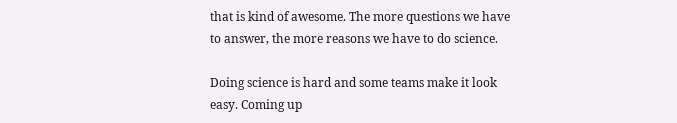that is kind of awesome. The more questions we have to answer, the more reasons we have to do science.

Doing science is hard and some teams make it look easy. Coming up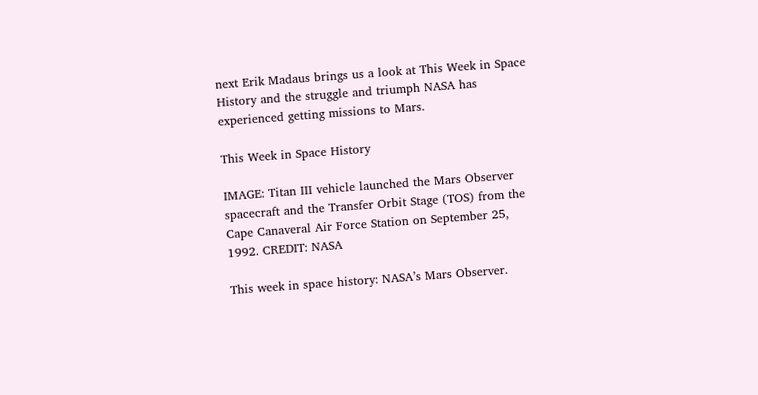next Erik Madaus brings us a look at This Week in Space History and the struggle and triumph NASA has experienced getting missions to Mars.

This Week in Space History

IMAGE: Titan III vehicle launched the Mars Observer spacecraft and the Transfer Orbit Stage (TOS) from the Cape Canaveral Air Force Station on September 25, 1992. CREDIT: NASA

This week in space history: NASA’s Mars Observer.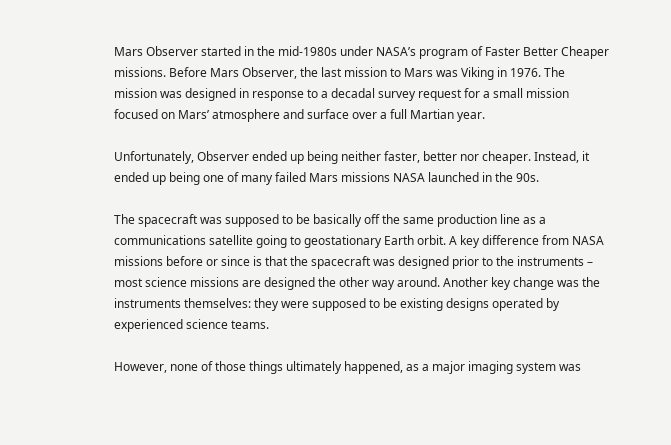Mars Observer started in the mid-1980s under NASA’s program of Faster Better Cheaper missions. Before Mars Observer, the last mission to Mars was Viking in 1976. The mission was designed in response to a decadal survey request for a small mission focused on Mars’ atmosphere and surface over a full Martian year.

Unfortunately, Observer ended up being neither faster, better nor cheaper. Instead, it ended up being one of many failed Mars missions NASA launched in the 90s.

The spacecraft was supposed to be basically off the same production line as a communications satellite going to geostationary Earth orbit. A key difference from NASA missions before or since is that the spacecraft was designed prior to the instruments – most science missions are designed the other way around. Another key change was the instruments themselves: they were supposed to be existing designs operated by experienced science teams.

However, none of those things ultimately happened, as a major imaging system was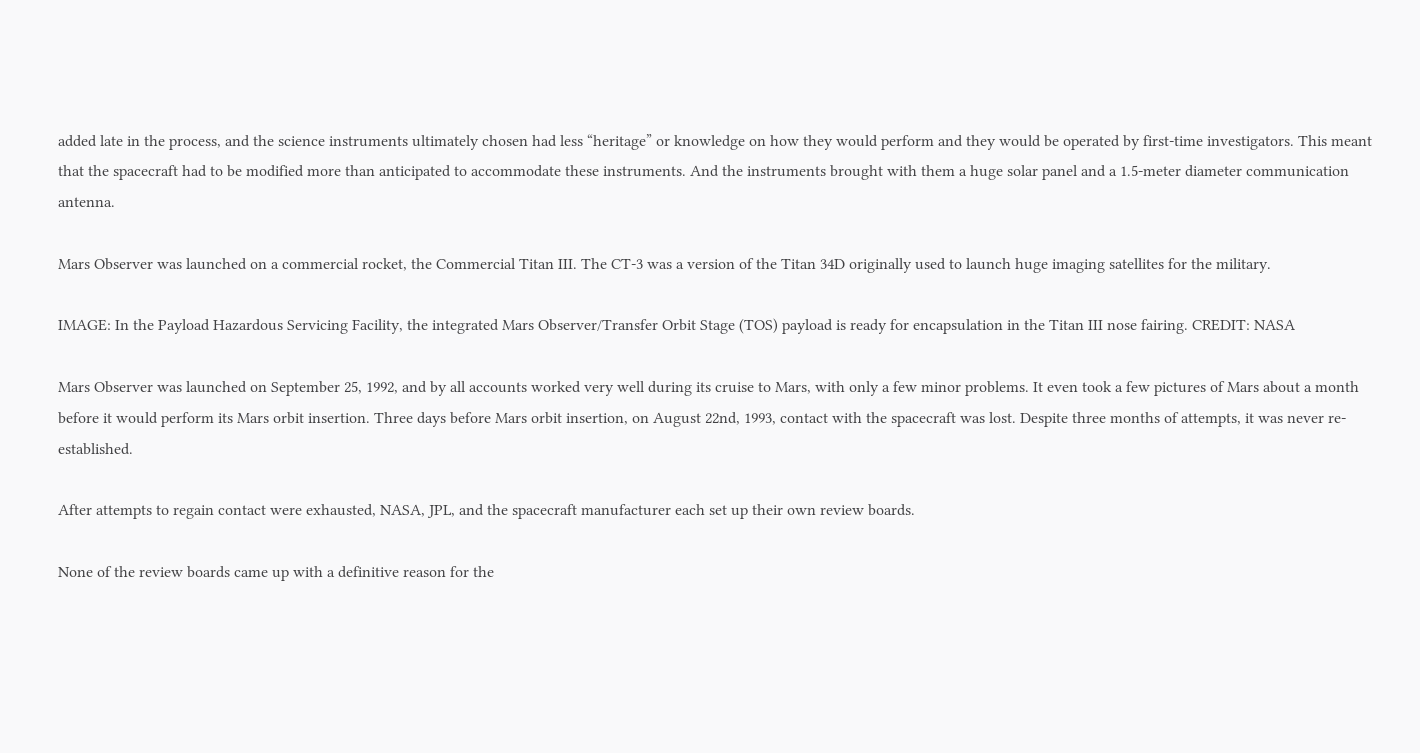added late in the process, and the science instruments ultimately chosen had less “heritage” or knowledge on how they would perform and they would be operated by first-time investigators. This meant that the spacecraft had to be modified more than anticipated to accommodate these instruments. And the instruments brought with them a huge solar panel and a 1.5-meter diameter communication antenna.

Mars Observer was launched on a commercial rocket, the Commercial Titan III. The CT-3 was a version of the Titan 34D originally used to launch huge imaging satellites for the military.

IMAGE: In the Payload Hazardous Servicing Facility, the integrated Mars Observer/Transfer Orbit Stage (TOS) payload is ready for encapsulation in the Titan III nose fairing. CREDIT: NASA

Mars Observer was launched on September 25, 1992, and by all accounts worked very well during its cruise to Mars, with only a few minor problems. It even took a few pictures of Mars about a month before it would perform its Mars orbit insertion. Three days before Mars orbit insertion, on August 22nd, 1993, contact with the spacecraft was lost. Despite three months of attempts, it was never re-established.

After attempts to regain contact were exhausted, NASA, JPL, and the spacecraft manufacturer each set up their own review boards.

None of the review boards came up with a definitive reason for the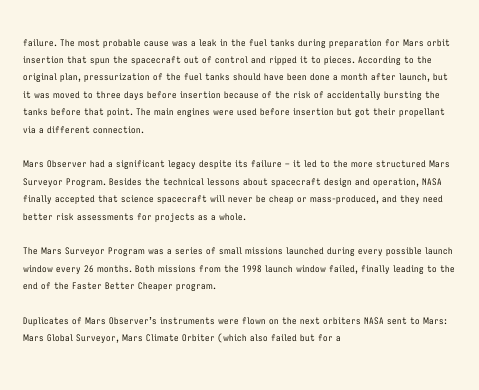failure. The most probable cause was a leak in the fuel tanks during preparation for Mars orbit insertion that spun the spacecraft out of control and ripped it to pieces. According to the original plan, pressurization of the fuel tanks should have been done a month after launch, but it was moved to three days before insertion because of the risk of accidentally bursting the tanks before that point. The main engines were used before insertion but got their propellant via a different connection.

Mars Observer had a significant legacy despite its failure – it led to the more structured Mars Surveyor Program. Besides the technical lessons about spacecraft design and operation, NASA finally accepted that science spacecraft will never be cheap or mass-produced, and they need better risk assessments for projects as a whole.

The Mars Surveyor Program was a series of small missions launched during every possible launch window every 26 months. Both missions from the 1998 launch window failed, finally leading to the end of the Faster Better Cheaper program.

Duplicates of Mars Observer’s instruments were flown on the next orbiters NASA sent to Mars: Mars Global Surveyor, Mars Climate Orbiter (which also failed but for a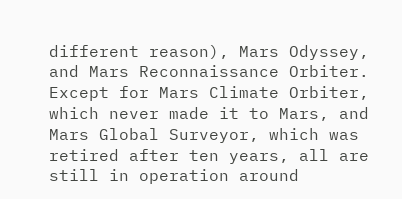different reason), Mars Odyssey, and Mars Reconnaissance Orbiter. Except for Mars Climate Orbiter, which never made it to Mars, and Mars Global Surveyor, which was retired after ten years, all are still in operation around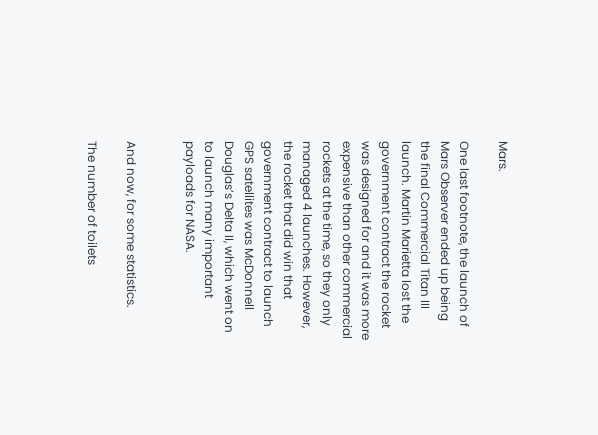Mars.

One last footnote, the launch of Mars Observer ended up being the final Commercial Titan III launch. Martin Marietta lost the government contract the rocket was designed for and it was more expensive than other commercial rockets at the time, so they only managed 4 launches. However, the rocket that did win that government contract to launch GPS satellites was McDonnell Douglas’s Delta II, which went on to launch many important payloads for NASA.


And now, for some statistics.

The number of toilets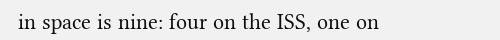in space is nine: four on the ISS, one on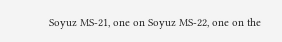Soyuz MS-21, one on Soyuz MS-22, one on the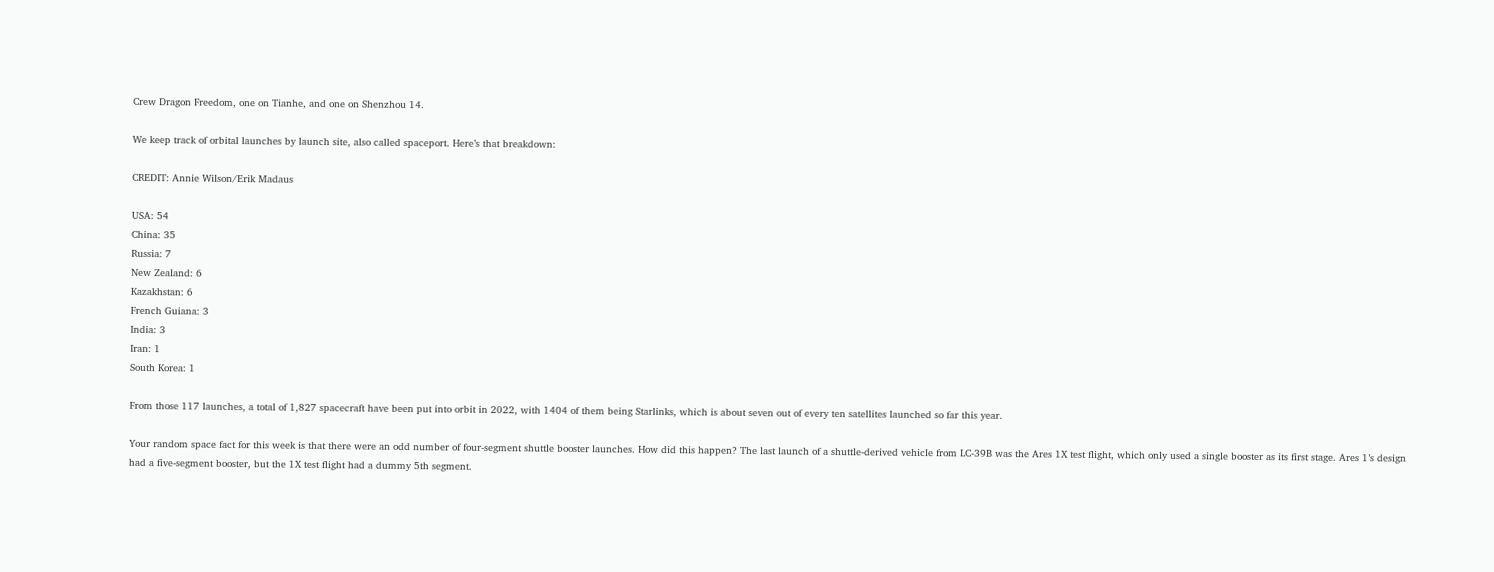Crew Dragon Freedom, one on Tianhe, and one on Shenzhou 14.

We keep track of orbital launches by launch site, also called spaceport. Here’s that breakdown:

CREDIT: Annie Wilson/Erik Madaus

USA: 54
China: 35
Russia: 7
New Zealand: 6
Kazakhstan: 6
French Guiana: 3
India: 3
Iran: 1
South Korea: 1

From those 117 launches, a total of 1,827 spacecraft have been put into orbit in 2022, with 1404 of them being Starlinks, which is about seven out of every ten satellites launched so far this year.

Your random space fact for this week is that there were an odd number of four-segment shuttle booster launches. How did this happen? The last launch of a shuttle-derived vehicle from LC-39B was the Ares 1X test flight, which only used a single booster as its first stage. Ares 1’s design had a five-segment booster, but the 1X test flight had a dummy 5th segment.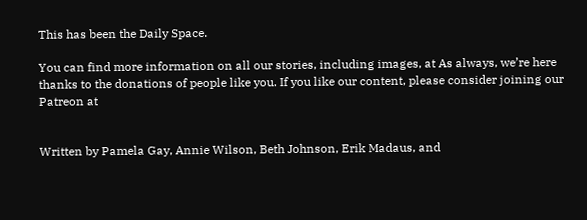This has been the Daily Space.

You can find more information on all our stories, including images, at As always, we’re here thanks to the donations of people like you. If you like our content, please consider joining our Patreon at


Written by Pamela Gay, Annie Wilson, Beth Johnson, Erik Madaus, and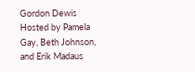Gordon Dewis
Hosted by Pamela Gay, Beth Johnson, and Erik Madaus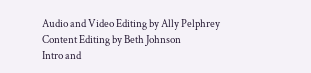Audio and Video Editing by Ally Pelphrey
Content Editing by Beth Johnson
Intro and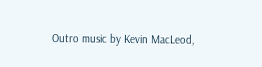Outro music by Kevin MacLeod,